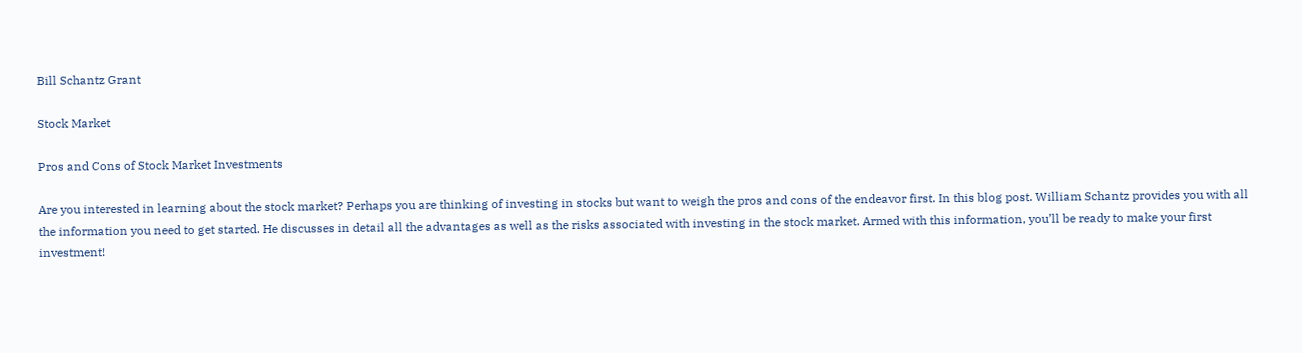Bill Schantz Grant

Stock Market

Pros and Cons of Stock Market Investments

Are you interested in learning about the stock market? Perhaps you are thinking of investing in stocks but want to weigh the pros and cons of the endeavor first. In this blog post. William Schantz provides you with all the information you need to get started. He discusses in detail all the advantages as well as the risks associated with investing in the stock market. Armed with this information, you’ll be ready to make your first investment!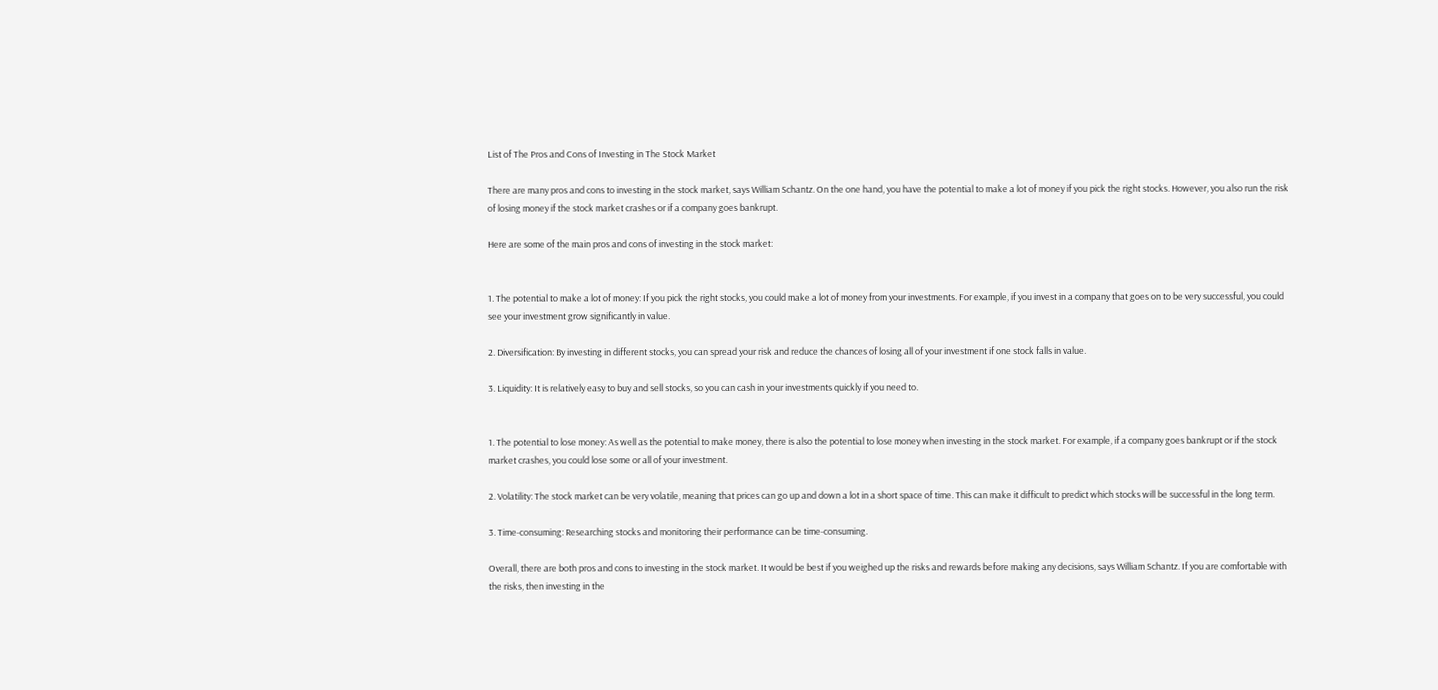List of The Pros and Cons of Investing in The Stock Market

There are many pros and cons to investing in the stock market, says William Schantz. On the one hand, you have the potential to make a lot of money if you pick the right stocks. However, you also run the risk of losing money if the stock market crashes or if a company goes bankrupt.

Here are some of the main pros and cons of investing in the stock market:


1. The potential to make a lot of money: If you pick the right stocks, you could make a lot of money from your investments. For example, if you invest in a company that goes on to be very successful, you could see your investment grow significantly in value.

2. Diversification: By investing in different stocks, you can spread your risk and reduce the chances of losing all of your investment if one stock falls in value.

3. Liquidity: It is relatively easy to buy and sell stocks, so you can cash in your investments quickly if you need to.


1. The potential to lose money: As well as the potential to make money, there is also the potential to lose money when investing in the stock market. For example, if a company goes bankrupt or if the stock market crashes, you could lose some or all of your investment.

2. Volatility: The stock market can be very volatile, meaning that prices can go up and down a lot in a short space of time. This can make it difficult to predict which stocks will be successful in the long term.

3. Time-consuming: Researching stocks and monitoring their performance can be time-consuming.

Overall, there are both pros and cons to investing in the stock market. It would be best if you weighed up the risks and rewards before making any decisions, says William Schantz. If you are comfortable with the risks, then investing in the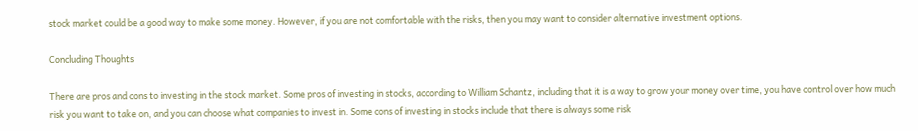stock market could be a good way to make some money. However, if you are not comfortable with the risks, then you may want to consider alternative investment options.

Concluding Thoughts

There are pros and cons to investing in the stock market. Some pros of investing in stocks, according to William Schantz, including that it is a way to grow your money over time, you have control over how much risk you want to take on, and you can choose what companies to invest in. Some cons of investing in stocks include that there is always some risk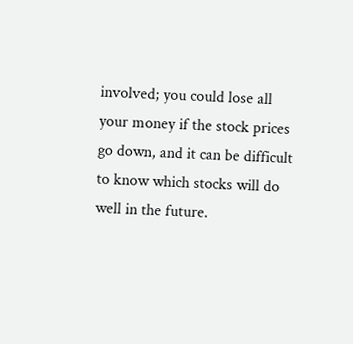involved; you could lose all your money if the stock prices go down, and it can be difficult to know which stocks will do well in the future.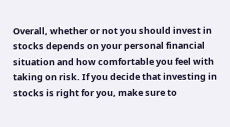Overall, whether or not you should invest in stocks depends on your personal financial situation and how comfortable you feel with taking on risk. If you decide that investing in stocks is right for you, make sure to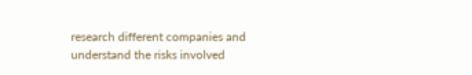research different companies and understand the risks involved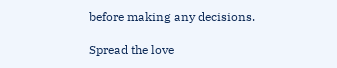before making any decisions.

Spread the love